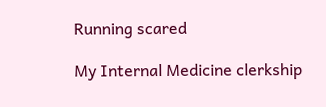Running scared

My Internal Medicine clerkship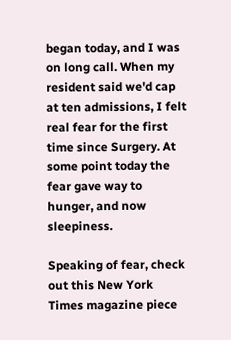began today, and I was on long call. When my resident said we'd cap at ten admissions, I felt real fear for the first time since Surgery. At some point today the fear gave way to hunger, and now sleepiness.

Speaking of fear, check out this New York Times magazine piece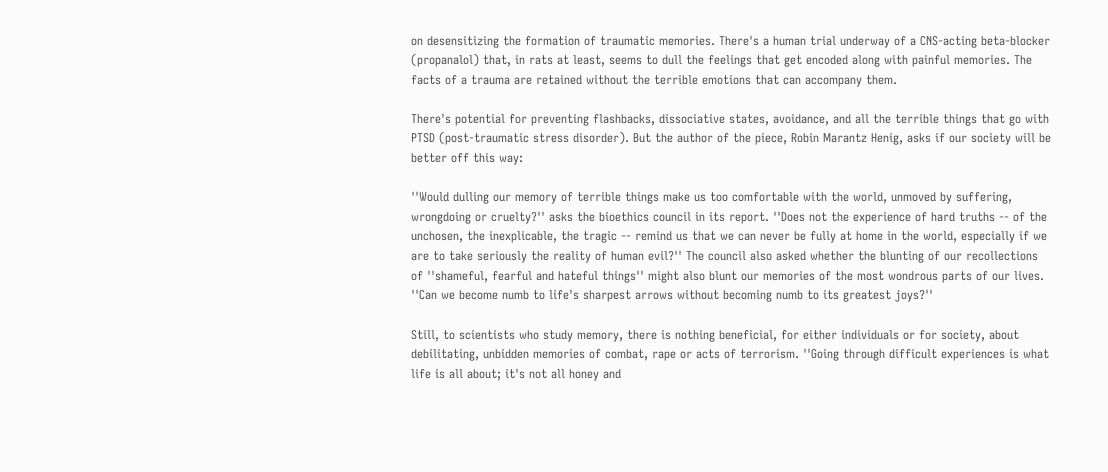on desensitizing the formation of traumatic memories. There's a human trial underway of a CNS-acting beta-blocker (propanalol) that, in rats at least, seems to dull the feelings that get encoded along with painful memories. The facts of a trauma are retained without the terrible emotions that can accompany them.

There's potential for preventing flashbacks, dissociative states, avoidance, and all the terrible things that go with PTSD (post-traumatic stress disorder). But the author of the piece, Robin Marantz Henig, asks if our society will be better off this way:

''Would dulling our memory of terrible things make us too comfortable with the world, unmoved by suffering, wrongdoing or cruelty?'' asks the bioethics council in its report. ''Does not the experience of hard truths -- of the unchosen, the inexplicable, the tragic -- remind us that we can never be fully at home in the world, especially if we are to take seriously the reality of human evil?'' The council also asked whether the blunting of our recollections of ''shameful, fearful and hateful things'' might also blunt our memories of the most wondrous parts of our lives. ''Can we become numb to life's sharpest arrows without becoming numb to its greatest joys?''

Still, to scientists who study memory, there is nothing beneficial, for either individuals or for society, about debilitating, unbidden memories of combat, rape or acts of terrorism. ''Going through difficult experiences is what life is all about; it's not all honey and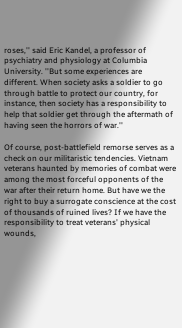roses,'' said Eric Kandel, a professor of psychiatry and physiology at Columbia University. ''But some experiences are different. When society asks a soldier to go through battle to protect our country, for instance, then society has a responsibility to help that soldier get through the aftermath of having seen the horrors of war.''

Of course, post-battlefield remorse serves as a check on our militaristic tendencies. Vietnam veterans haunted by memories of combat were among the most forceful opponents of the war after their return home. But have we the right to buy a surrogate conscience at the cost of thousands of ruined lives? If we have the responsibility to treat veterans' physical wounds,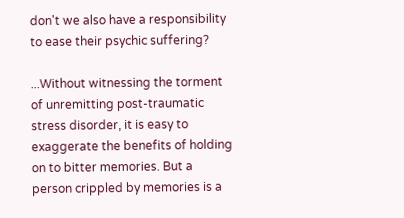don't we also have a responsibility to ease their psychic suffering?

...Without witnessing the torment of unremitting post-traumatic stress disorder, it is easy to exaggerate the benefits of holding on to bitter memories. But a person crippled by memories is a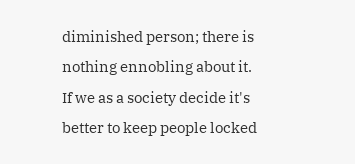diminished person; there is nothing ennobling about it. If we as a society decide it's better to keep people locked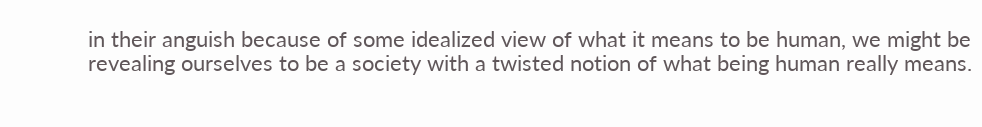in their anguish because of some idealized view of what it means to be human, we might be revealing ourselves to be a society with a twisted notion of what being human really means.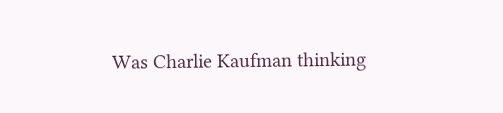Was Charlie Kaufman thinking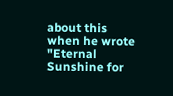about this when he wrote "Eternal Sunshine for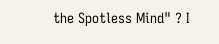the Spotless Mind" ? I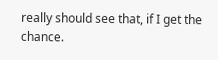really should see that, if I get the chance.